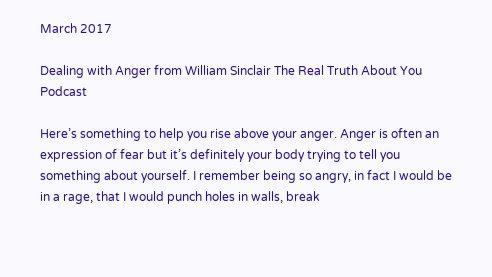March 2017

Dealing with Anger from William Sinclair The Real Truth About You Podcast

Here’s something to help you rise above your anger. Anger is often an expression of fear but it’s definitely your body trying to tell you something about yourself. I remember being so angry, in fact I would be in a rage, that I would punch holes in walls, break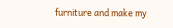furniture and make my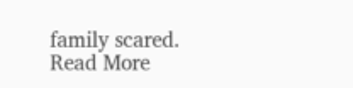family scared.
Read More